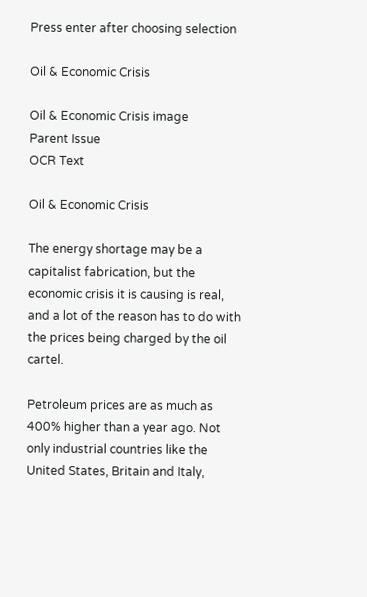Press enter after choosing selection

Oil & Economic Crisis

Oil & Economic Crisis image
Parent Issue
OCR Text

Oil & Economic Crisis

The energy shortage may be a capitalist fabrication, but the economic crisis it is causing is real, and a lot of the reason has to do with the prices being charged by the oil cartel.

Petroleum prices are as much as 400% higher than a year ago. Not only industrial countries like the United States, Britain and Italy,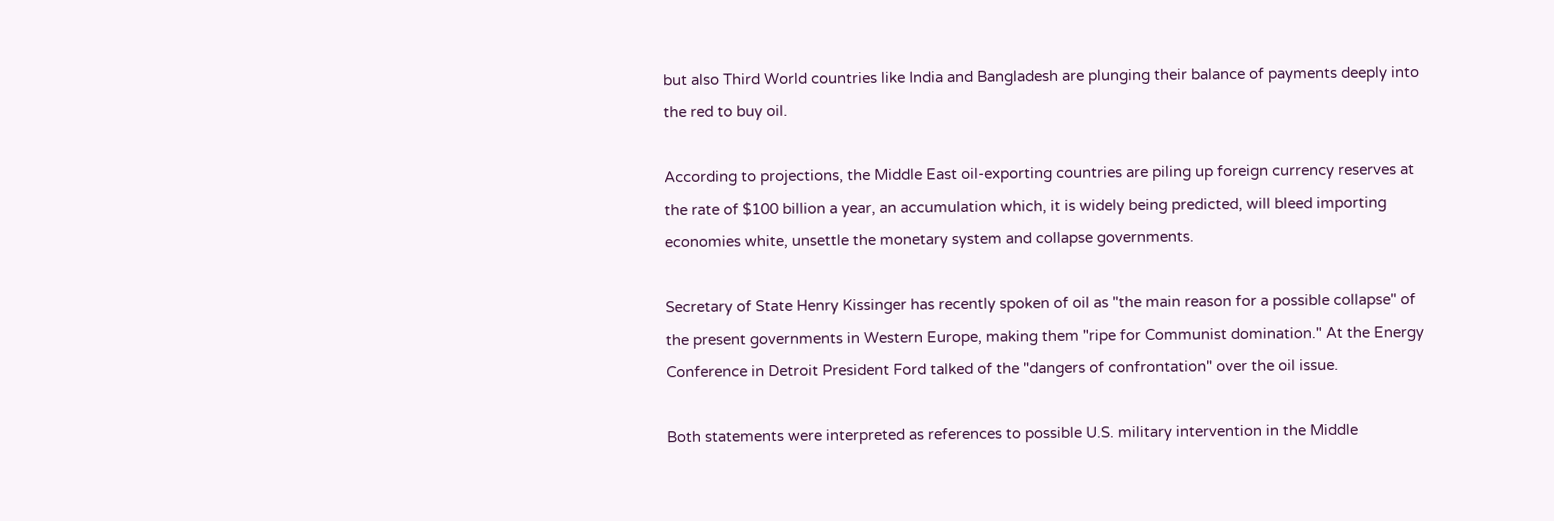but also Third World countries like India and Bangladesh are plunging their balance of payments deeply into the red to buy oil.

According to projections, the Middle East oil-exporting countries are piling up foreign currency reserves at the rate of $100 billion a year, an accumulation which, it is widely being predicted, will bleed importing economies white, unsettle the monetary system and collapse governments.

Secretary of State Henry Kissinger has recently spoken of oil as "the main reason for a possible collapse" of the present governments in Western Europe, making them "ripe for Communist domination." At the Energy Conference in Detroit President Ford talked of the "dangers of confrontation" over the oil issue.

Both statements were interpreted as references to possible U.S. military intervention in the Middle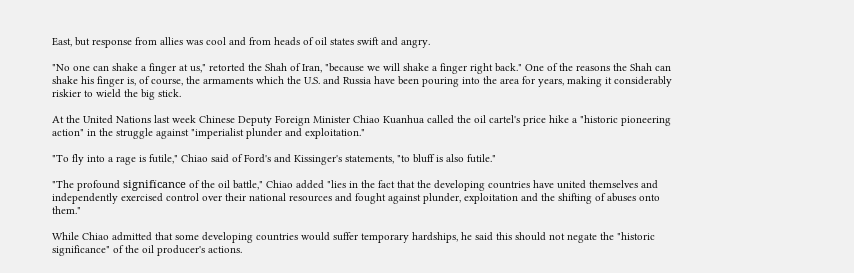East, but response from allies was cool and from heads of oil states swift and angry.

"No one can shake a finger at us," retorted the Shah of Iran, "because we will shake a finger right back." One of the reasons the Shah can shake his finger is, of course, the armaments which the U.S. and Russia have been pouring into the area for years, making it considerably riskier to wield the big stick.

At the United Nations last week Chinese Deputy Foreign Minister Chiao Kuanhua called the oil cartel's price hike a "historic pioneering action" in the struggle against "imperialist plunder and exploitation."

"To fly into a rage is futile," Chiao said of Ford's and Kissinger's statements, "to bluff is also futile."

"The profound signifïcance of the oil battle," Chiao added "lies in the fact that the developing countries have united themselves and independently exercised control over their national resources and fought against plunder, exploitation and the shifting of abuses onto them."

While Chiao admitted that some developing countries would suffer temporary hardships, he said this should not negate the "historic significance" of the oil producer's actions.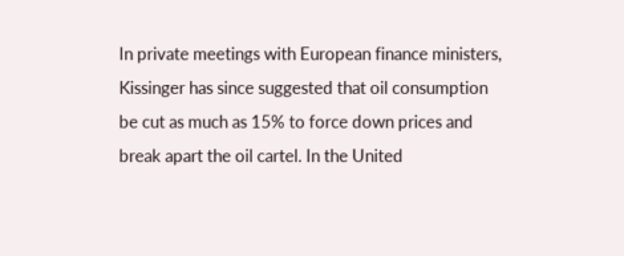In private meetings with European finance ministers, Kissinger has since suggested that oil consumption be cut as much as 15% to force down prices and break apart the oil cartel. In the United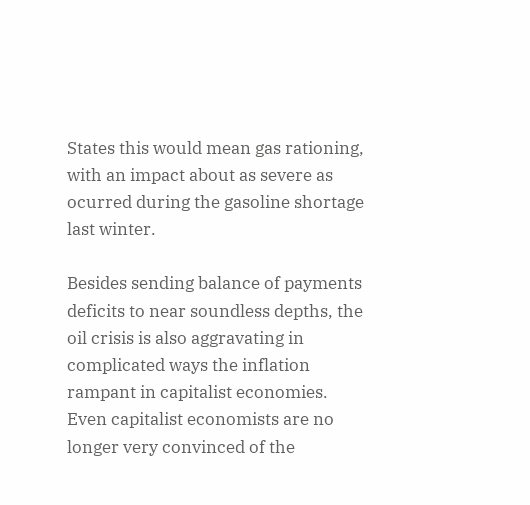States this would mean gas rationing, with an impact about as severe as ocurred during the gasoline shortage last winter.

Besides sending balance of payments deficits to near soundless depths, the oil crisis is also aggravating in complicated ways the inflation rampant in capitalist economies. Even capitalist economists are no longer very convinced of the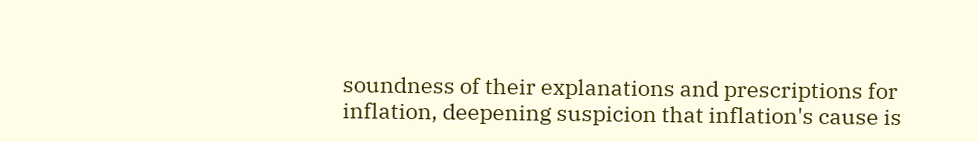soundness of their explanations and prescriptions for inflation, deepening suspicion that inflation's cause is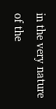in the very nature of the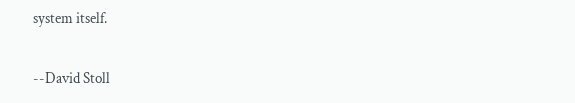system itself.

--David Stoll